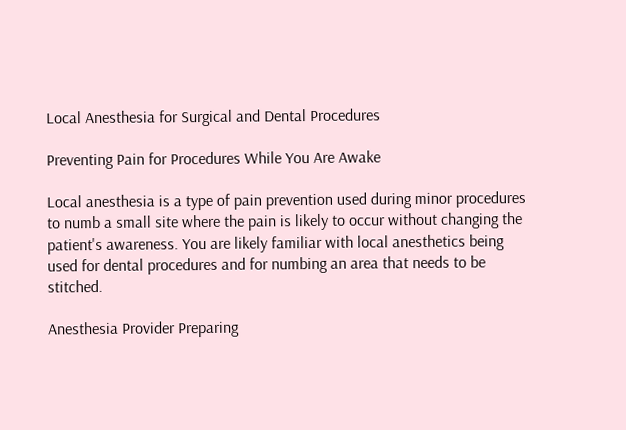Local Anesthesia for Surgical and Dental Procedures

Preventing Pain for Procedures While You Are Awake

Local anesthesia is a type of pain prevention used during minor procedures to numb a small site where the pain is likely to occur without changing the patient's awareness. You are likely familiar with local anesthetics being used for dental procedures and for numbing an area that needs to be stitched.

Anesthesia Provider Preparing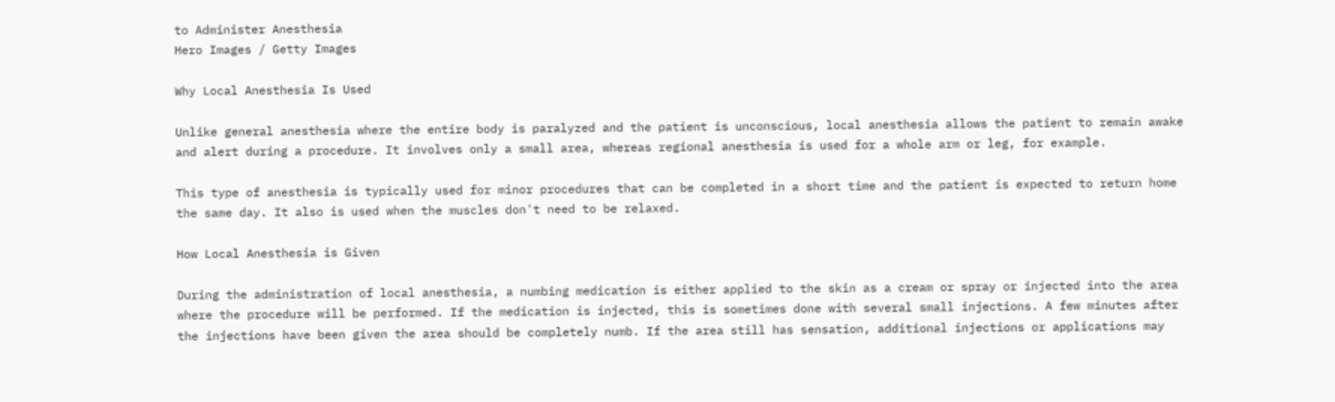to Administer Anesthesia
Hero Images / Getty Images

Why Local Anesthesia Is Used

Unlike general anesthesia where the entire body is paralyzed and the patient is unconscious, local anesthesia allows the patient to remain awake and alert during a procedure. It involves only a small area, whereas regional anesthesia is used for a whole arm or leg, for example.

This type of anesthesia is typically used for minor procedures that can be completed in a short time and the patient is expected to return home the same day. It also is used when the muscles don't need to be relaxed.

How Local Anesthesia is Given

During the administration of local anesthesia, a numbing medication is either applied to the skin as a cream or spray or injected into the area where the procedure will be performed. If the medication is injected, this is sometimes done with several small injections. A few minutes after the injections have been given the area should be completely numb. If the area still has sensation, additional injections or applications may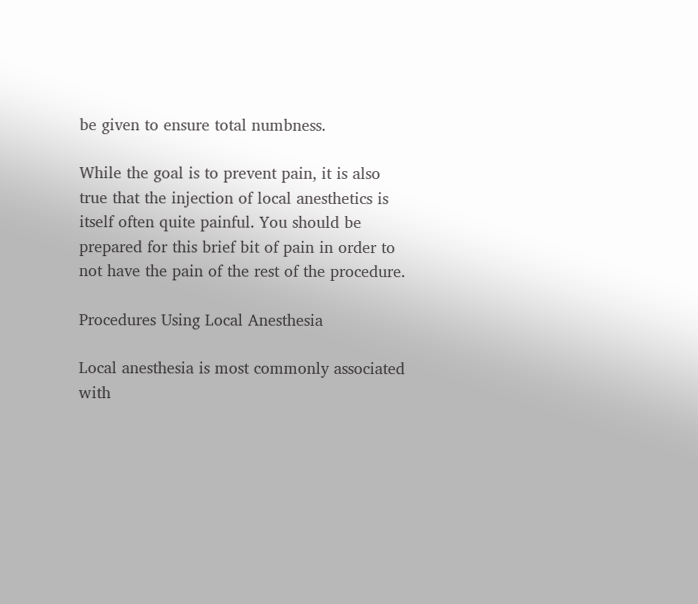be given to ensure total numbness.

While the goal is to prevent pain, it is also true that the injection of local anesthetics is itself often quite painful. You should be prepared for this brief bit of pain in order to not have the pain of the rest of the procedure.

Procedures Using Local Anesthesia

Local anesthesia is most commonly associated with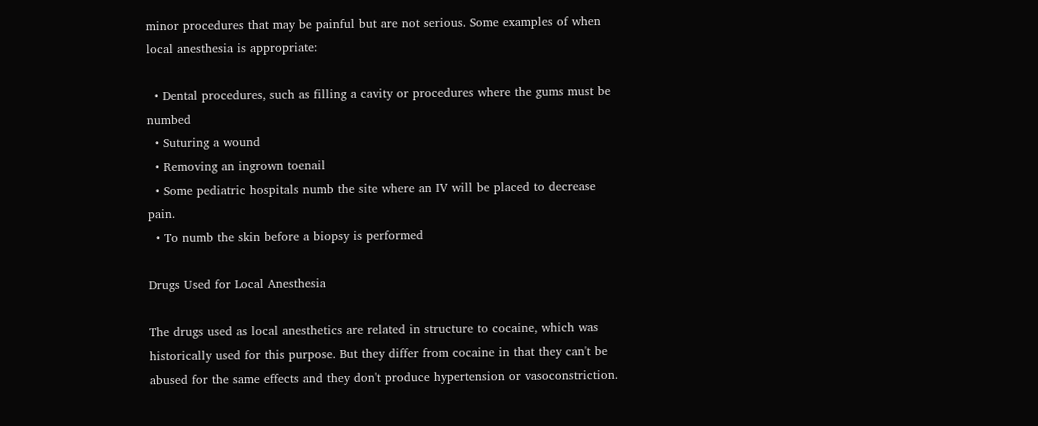minor procedures that may be painful but are not serious. Some examples of when local anesthesia is appropriate:

  • Dental procedures, such as filling a cavity or procedures where the gums must be numbed
  • Suturing a wound
  • Removing an ingrown toenail
  • Some pediatric hospitals numb the site where an IV will be placed to decrease pain.
  • To numb the skin before a biopsy is performed

Drugs Used for Local Anesthesia

The drugs used as local anesthetics are related in structure to cocaine, which was historically used for this purpose. But they differ from cocaine in that they can't be abused for the same effects and they don't produce hypertension or vasoconstriction.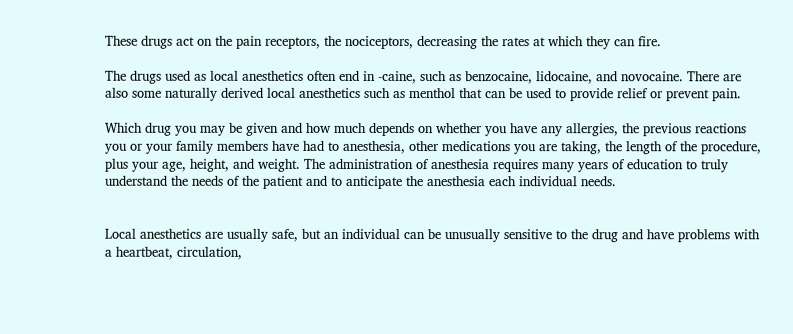These drugs act on the pain receptors, the nociceptors, decreasing the rates at which they can fire.

The drugs used as local anesthetics often end in -caine, such as benzocaine, lidocaine, and novocaine. There are also some naturally derived local anesthetics such as menthol that can be used to provide relief or prevent pain.

Which drug you may be given and how much depends on whether you have any allergies, the previous reactions you or your family members have had to anesthesia, other medications you are taking, the length of the procedure, plus your age, height, and weight. The administration of anesthesia requires many years of education to truly understand the needs of the patient and to anticipate the anesthesia each individual needs.


Local anesthetics are usually safe, but an individual can be unusually sensitive to the drug and have problems with a heartbeat, circulation,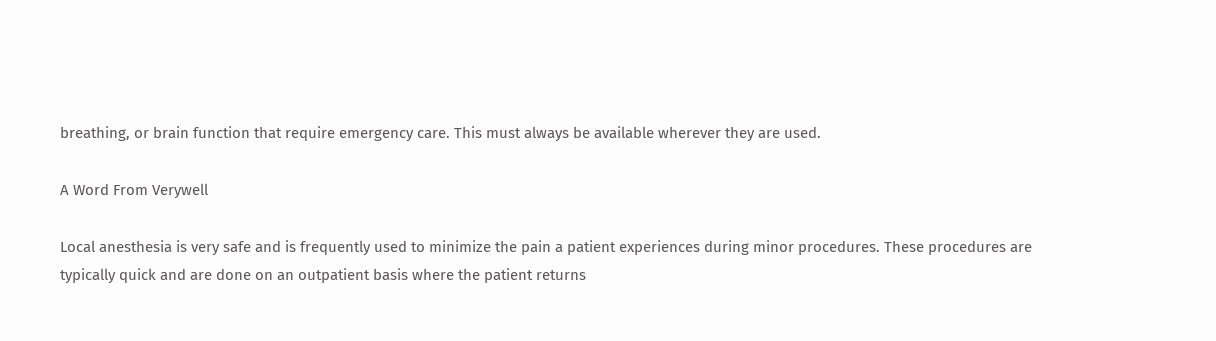breathing, or brain function that require emergency care. This must always be available wherever they are used.

A Word From Verywell

Local anesthesia is very safe and is frequently used to minimize the pain a patient experiences during minor procedures. These procedures are typically quick and are done on an outpatient basis where the patient returns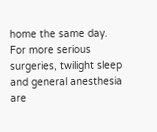home the same day. For more serious surgeries, twilight sleep and general anesthesia are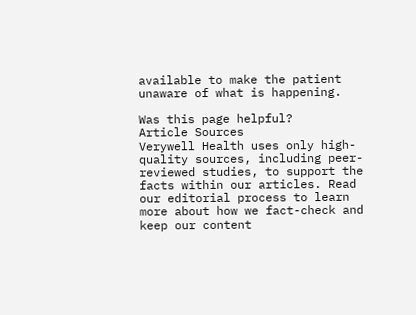available to make the patient unaware of what is happening.

Was this page helpful?
Article Sources
Verywell Health uses only high-quality sources, including peer-reviewed studies, to support the facts within our articles. Read our editorial process to learn more about how we fact-check and keep our content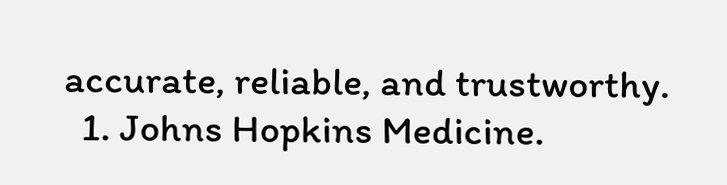accurate, reliable, and trustworthy.
  1. Johns Hopkins Medicine.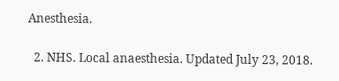Anesthesia.

  2. NHS. Local anaesthesia. Updated July 23, 2018.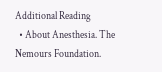Additional Reading
  • About Anesthesia. The Nemours Foundation.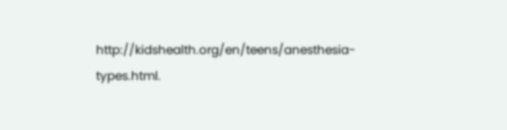http://kidshealth.org/en/teens/anesthesia-types.html.